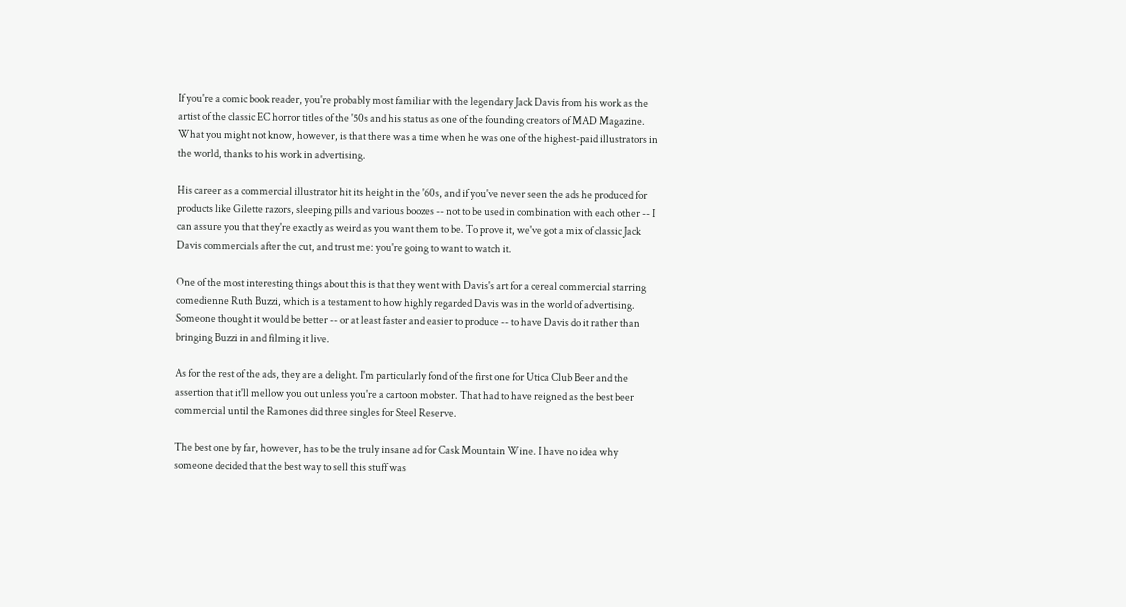If you're a comic book reader, you're probably most familiar with the legendary Jack Davis from his work as the artist of the classic EC horror titles of the '50s and his status as one of the founding creators of MAD Magazine. What you might not know, however, is that there was a time when he was one of the highest-paid illustrators in the world, thanks to his work in advertising.

His career as a commercial illustrator hit its height in the '60s, and if you've never seen the ads he produced for products like Gilette razors, sleeping pills and various boozes -- not to be used in combination with each other -- I can assure you that they're exactly as weird as you want them to be. To prove it, we've got a mix of classic Jack Davis commercials after the cut, and trust me: you're going to want to watch it.

One of the most interesting things about this is that they went with Davis's art for a cereal commercial starring comedienne Ruth Buzzi, which is a testament to how highly regarded Davis was in the world of advertising. Someone thought it would be better -- or at least faster and easier to produce -- to have Davis do it rather than bringing Buzzi in and filming it live.

As for the rest of the ads, they are a delight. I'm particularly fond of the first one for Utica Club Beer and the assertion that it'll mellow you out unless you're a cartoon mobster. That had to have reigned as the best beer commercial until the Ramones did three singles for Steel Reserve.

The best one by far, however, has to be the truly insane ad for Cask Mountain Wine. I have no idea why someone decided that the best way to sell this stuff was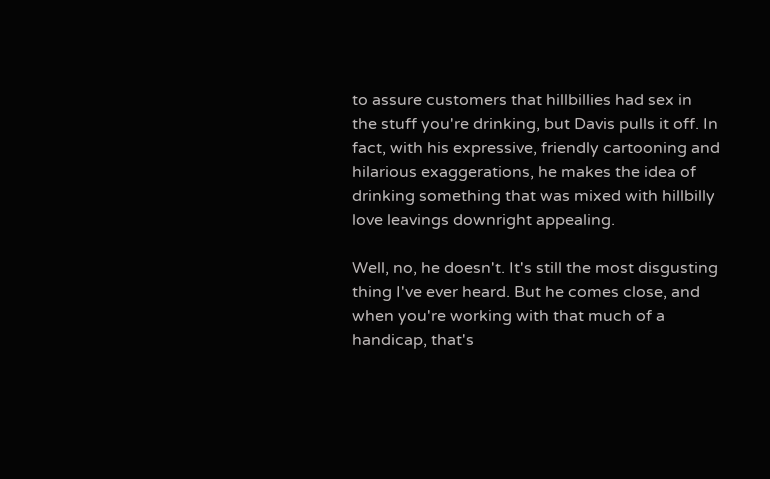to assure customers that hillbillies had sex in the stuff you're drinking, but Davis pulls it off. In fact, with his expressive, friendly cartooning and hilarious exaggerations, he makes the idea of drinking something that was mixed with hillbilly love leavings downright appealing.

Well, no, he doesn't. It's still the most disgusting thing I've ever heard. But he comes close, and when you're working with that much of a handicap, that's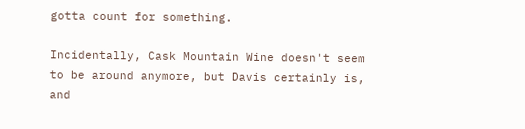gotta count for something.

Incidentally, Cask Mountain Wine doesn't seem to be around anymore, but Davis certainly is, and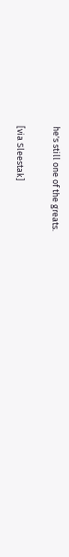he's still one of the greats.

[via Sleestak]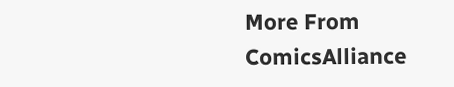More From ComicsAlliance